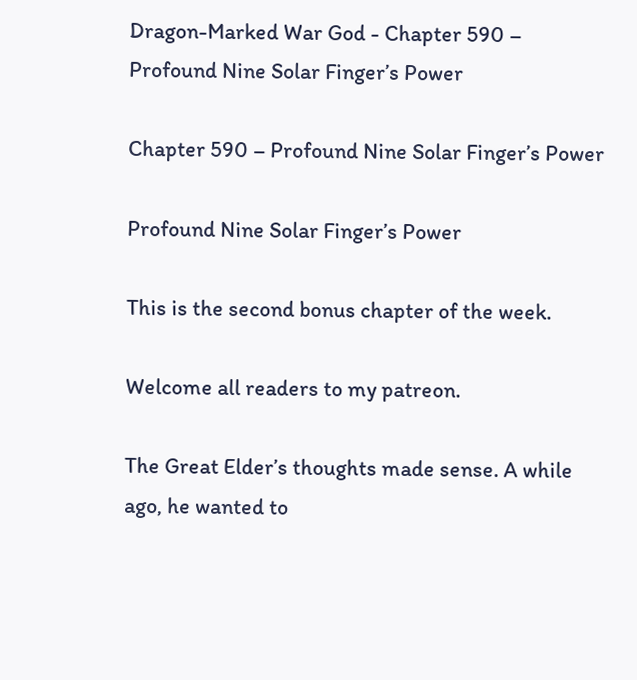Dragon-Marked War God - Chapter 590 – Profound Nine Solar Finger’s Power

Chapter 590 – Profound Nine Solar Finger’s Power

Profound Nine Solar Finger’s Power

This is the second bonus chapter of the week.

Welcome all readers to my patreon.

The Great Elder’s thoughts made sense. A while ago, he wanted to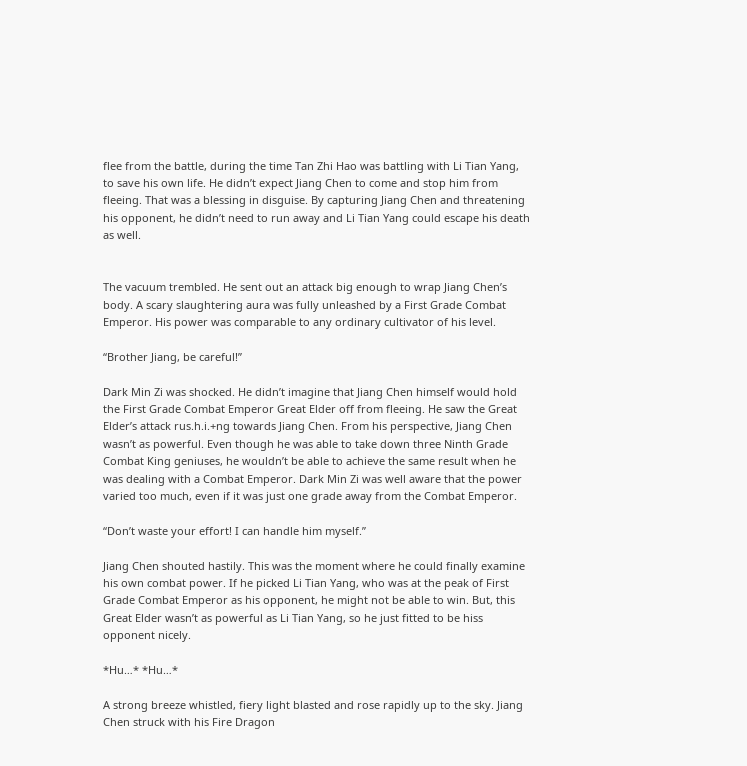flee from the battle, during the time Tan Zhi Hao was battling with Li Tian Yang, to save his own life. He didn’t expect Jiang Chen to come and stop him from fleeing. That was a blessing in disguise. By capturing Jiang Chen and threatening his opponent, he didn’t need to run away and Li Tian Yang could escape his death as well.


The vacuum trembled. He sent out an attack big enough to wrap Jiang Chen’s body. A scary slaughtering aura was fully unleashed by a First Grade Combat Emperor. His power was comparable to any ordinary cultivator of his level.

“Brother Jiang, be careful!”

Dark Min Zi was shocked. He didn’t imagine that Jiang Chen himself would hold the First Grade Combat Emperor Great Elder off from fleeing. He saw the Great Elder’s attack rus.h.i.+ng towards Jiang Chen. From his perspective, Jiang Chen wasn’t as powerful. Even though he was able to take down three Ninth Grade Combat King geniuses, he wouldn’t be able to achieve the same result when he was dealing with a Combat Emperor. Dark Min Zi was well aware that the power varied too much, even if it was just one grade away from the Combat Emperor.

“Don’t waste your effort! I can handle him myself.”

Jiang Chen shouted hastily. This was the moment where he could finally examine his own combat power. If he picked Li Tian Yang, who was at the peak of First Grade Combat Emperor as his opponent, he might not be able to win. But, this Great Elder wasn’t as powerful as Li Tian Yang, so he just fitted to be hiss opponent nicely.

*Hu…* *Hu…*

A strong breeze whistled, fiery light blasted and rose rapidly up to the sky. Jiang Chen struck with his Fire Dragon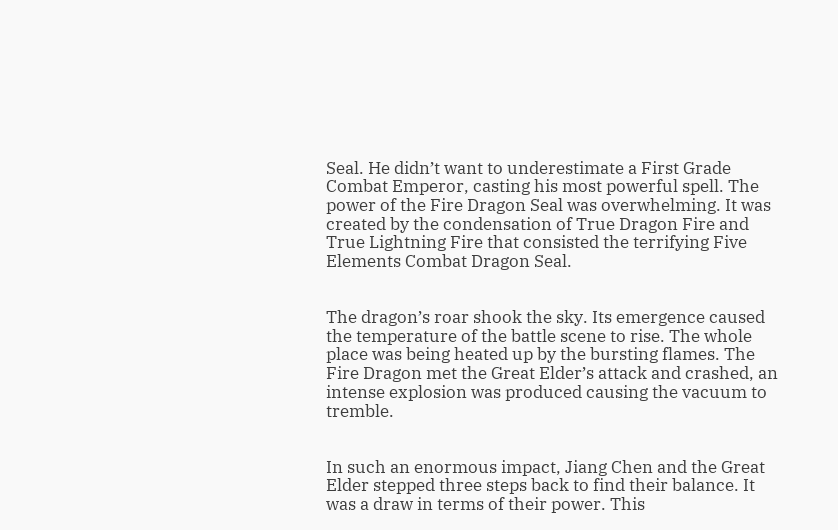Seal. He didn’t want to underestimate a First Grade Combat Emperor, casting his most powerful spell. The power of the Fire Dragon Seal was overwhelming. It was created by the condensation of True Dragon Fire and True Lightning Fire that consisted the terrifying Five Elements Combat Dragon Seal.


The dragon’s roar shook the sky. Its emergence caused the temperature of the battle scene to rise. The whole place was being heated up by the bursting flames. The Fire Dragon met the Great Elder’s attack and crashed, an intense explosion was produced causing the vacuum to tremble.


In such an enormous impact, Jiang Chen and the Great Elder stepped three steps back to find their balance. It was a draw in terms of their power. This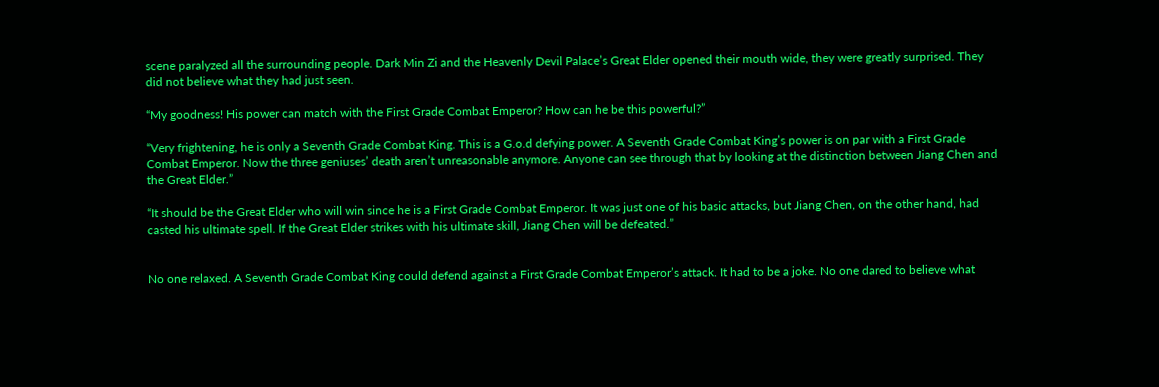scene paralyzed all the surrounding people. Dark Min Zi and the Heavenly Devil Palace’s Great Elder opened their mouth wide, they were greatly surprised. They did not believe what they had just seen.

“My goodness! His power can match with the First Grade Combat Emperor? How can he be this powerful?”

“Very frightening, he is only a Seventh Grade Combat King. This is a G.o.d defying power. A Seventh Grade Combat King’s power is on par with a First Grade Combat Emperor. Now the three geniuses’ death aren’t unreasonable anymore. Anyone can see through that by looking at the distinction between Jiang Chen and the Great Elder.”

“It should be the Great Elder who will win since he is a First Grade Combat Emperor. It was just one of his basic attacks, but Jiang Chen, on the other hand, had casted his ultimate spell. If the Great Elder strikes with his ultimate skill, Jiang Chen will be defeated.”


No one relaxed. A Seventh Grade Combat King could defend against a First Grade Combat Emperor’s attack. It had to be a joke. No one dared to believe what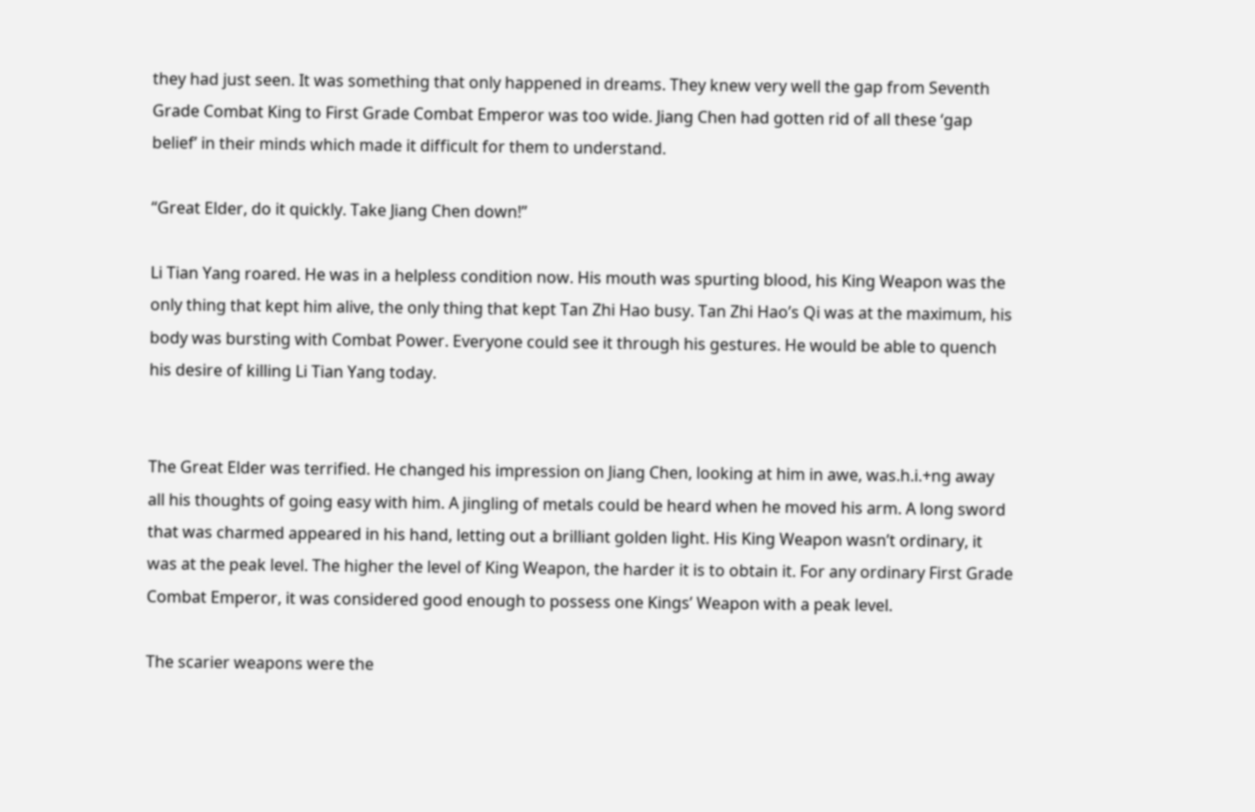they had just seen. It was something that only happened in dreams. They knew very well the gap from Seventh Grade Combat King to First Grade Combat Emperor was too wide. Jiang Chen had gotten rid of all these ‘gap belief’ in their minds which made it difficult for them to understand.

“Great Elder, do it quickly. Take Jiang Chen down!”

Li Tian Yang roared. He was in a helpless condition now. His mouth was spurting blood, his King Weapon was the only thing that kept him alive, the only thing that kept Tan Zhi Hao busy. Tan Zhi Hao’s Qi was at the maximum, his body was bursting with Combat Power. Everyone could see it through his gestures. He would be able to quench his desire of killing Li Tian Yang today.


The Great Elder was terrified. He changed his impression on Jiang Chen, looking at him in awe, was.h.i.+ng away all his thoughts of going easy with him. A jingling of metals could be heard when he moved his arm. A long sword that was charmed appeared in his hand, letting out a brilliant golden light. His King Weapon wasn’t ordinary, it was at the peak level. The higher the level of King Weapon, the harder it is to obtain it. For any ordinary First Grade Combat Emperor, it was considered good enough to possess one Kings’ Weapon with a peak level.

The scarier weapons were the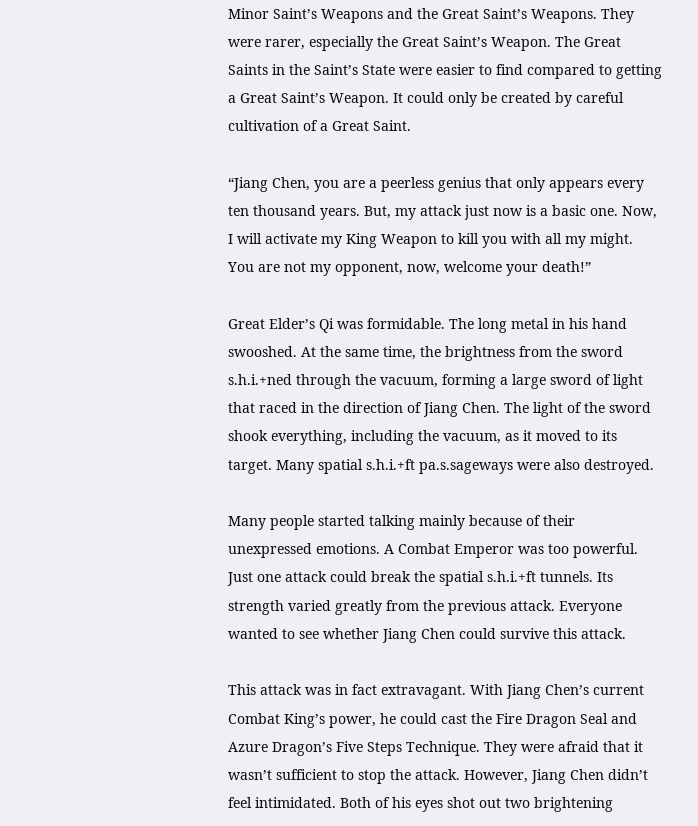Minor Saint’s Weapons and the Great Saint’s Weapons. They were rarer, especially the Great Saint’s Weapon. The Great Saints in the Saint’s State were easier to find compared to getting a Great Saint’s Weapon. It could only be created by careful cultivation of a Great Saint.

“Jiang Chen, you are a peerless genius that only appears every ten thousand years. But, my attack just now is a basic one. Now, I will activate my King Weapon to kill you with all my might. You are not my opponent, now, welcome your death!”

Great Elder’s Qi was formidable. The long metal in his hand swooshed. At the same time, the brightness from the sword s.h.i.+ned through the vacuum, forming a large sword of light that raced in the direction of Jiang Chen. The light of the sword shook everything, including the vacuum, as it moved to its target. Many spatial s.h.i.+ft pa.s.sageways were also destroyed.

Many people started talking mainly because of their unexpressed emotions. A Combat Emperor was too powerful. Just one attack could break the spatial s.h.i.+ft tunnels. Its strength varied greatly from the previous attack. Everyone wanted to see whether Jiang Chen could survive this attack.

This attack was in fact extravagant. With Jiang Chen’s current Combat King’s power, he could cast the Fire Dragon Seal and Azure Dragon’s Five Steps Technique. They were afraid that it wasn’t sufficient to stop the attack. However, Jiang Chen didn’t feel intimidated. Both of his eyes shot out two brightening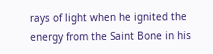rays of light when he ignited the energy from the Saint Bone in his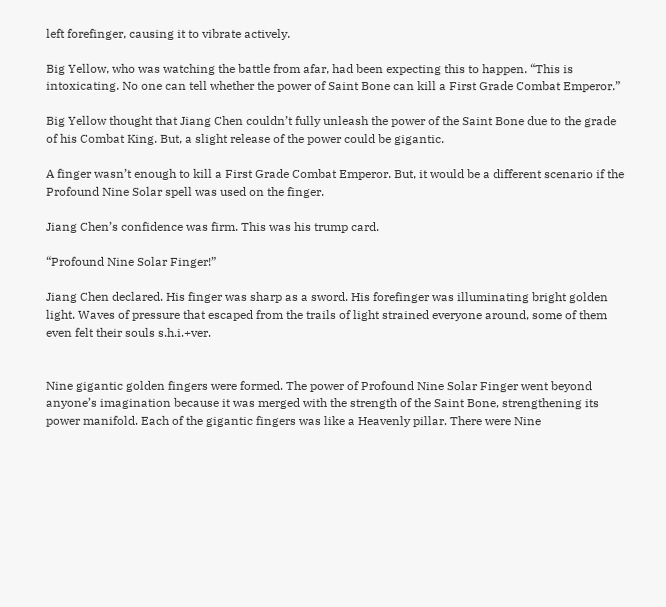left forefinger, causing it to vibrate actively.

Big Yellow, who was watching the battle from afar, had been expecting this to happen. “This is intoxicating. No one can tell whether the power of Saint Bone can kill a First Grade Combat Emperor.”

Big Yellow thought that Jiang Chen couldn’t fully unleash the power of the Saint Bone due to the grade of his Combat King. But, a slight release of the power could be gigantic.

A finger wasn’t enough to kill a First Grade Combat Emperor. But, it would be a different scenario if the Profound Nine Solar spell was used on the finger.

Jiang Chen’s confidence was firm. This was his trump card.

“Profound Nine Solar Finger!”

Jiang Chen declared. His finger was sharp as a sword. His forefinger was illuminating bright golden light. Waves of pressure that escaped from the trails of light strained everyone around, some of them even felt their souls s.h.i.+ver.


Nine gigantic golden fingers were formed. The power of Profound Nine Solar Finger went beyond anyone’s imagination because it was merged with the strength of the Saint Bone, strengthening its power manifold. Each of the gigantic fingers was like a Heavenly pillar. There were Nine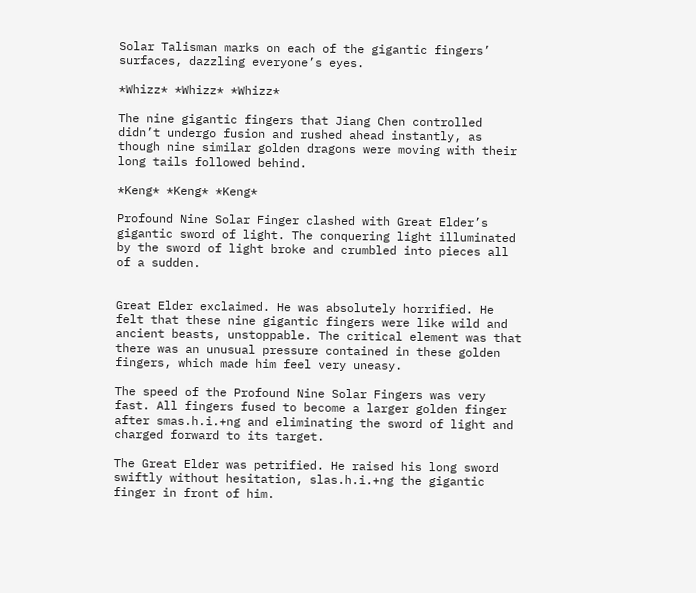Solar Talisman marks on each of the gigantic fingers’ surfaces, dazzling everyone’s eyes.

*Whizz* *Whizz* *Whizz*

The nine gigantic fingers that Jiang Chen controlled didn’t undergo fusion and rushed ahead instantly, as though nine similar golden dragons were moving with their long tails followed behind.

*Keng* *Keng* *Keng*

Profound Nine Solar Finger clashed with Great Elder’s gigantic sword of light. The conquering light illuminated by the sword of light broke and crumbled into pieces all of a sudden.


Great Elder exclaimed. He was absolutely horrified. He felt that these nine gigantic fingers were like wild and ancient beasts, unstoppable. The critical element was that there was an unusual pressure contained in these golden fingers, which made him feel very uneasy.

The speed of the Profound Nine Solar Fingers was very fast. All fingers fused to become a larger golden finger after smas.h.i.+ng and eliminating the sword of light and charged forward to its target.

The Great Elder was petrified. He raised his long sword swiftly without hesitation, slas.h.i.+ng the gigantic finger in front of him.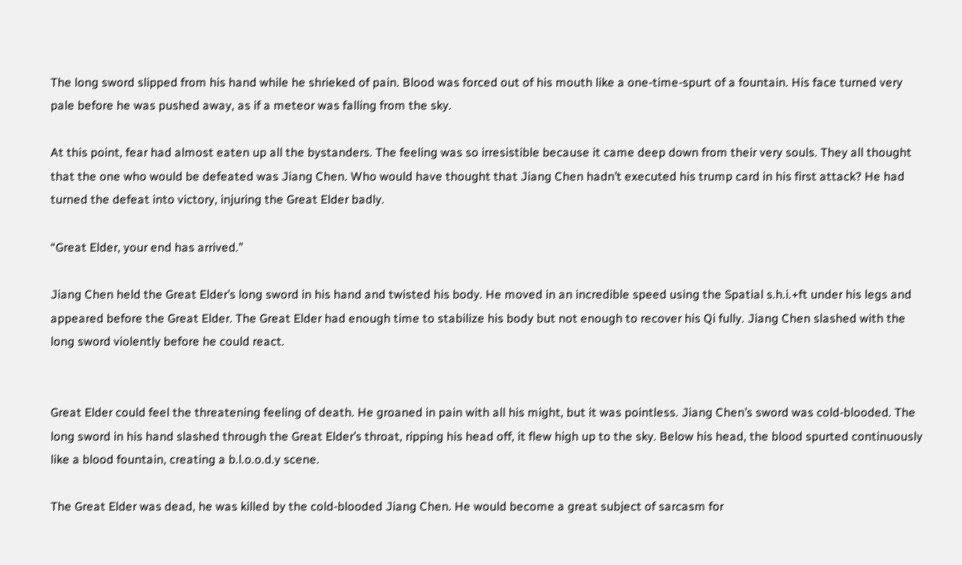The long sword slipped from his hand while he shrieked of pain. Blood was forced out of his mouth like a one-time-spurt of a fountain. His face turned very pale before he was pushed away, as if a meteor was falling from the sky.

At this point, fear had almost eaten up all the bystanders. The feeling was so irresistible because it came deep down from their very souls. They all thought that the one who would be defeated was Jiang Chen. Who would have thought that Jiang Chen hadn’t executed his trump card in his first attack? He had turned the defeat into victory, injuring the Great Elder badly.

“Great Elder, your end has arrived.”

Jiang Chen held the Great Elder’s long sword in his hand and twisted his body. He moved in an incredible speed using the Spatial s.h.i.+ft under his legs and appeared before the Great Elder. The Great Elder had enough time to stabilize his body but not enough to recover his Qi fully. Jiang Chen slashed with the long sword violently before he could react.


Great Elder could feel the threatening feeling of death. He groaned in pain with all his might, but it was pointless. Jiang Chen’s sword was cold-blooded. The long sword in his hand slashed through the Great Elder’s throat, ripping his head off, it flew high up to the sky. Below his head, the blood spurted continuously like a blood fountain, creating a b.l.o.o.d.y scene.

The Great Elder was dead, he was killed by the cold-blooded Jiang Chen. He would become a great subject of sarcasm for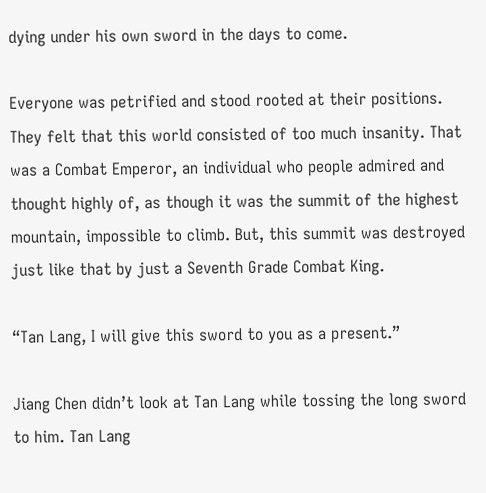dying under his own sword in the days to come.

Everyone was petrified and stood rooted at their positions. They felt that this world consisted of too much insanity. That was a Combat Emperor, an individual who people admired and thought highly of, as though it was the summit of the highest mountain, impossible to climb. But, this summit was destroyed just like that by just a Seventh Grade Combat King.

“Tan Lang, I will give this sword to you as a present.”

Jiang Chen didn’t look at Tan Lang while tossing the long sword to him. Tan Lang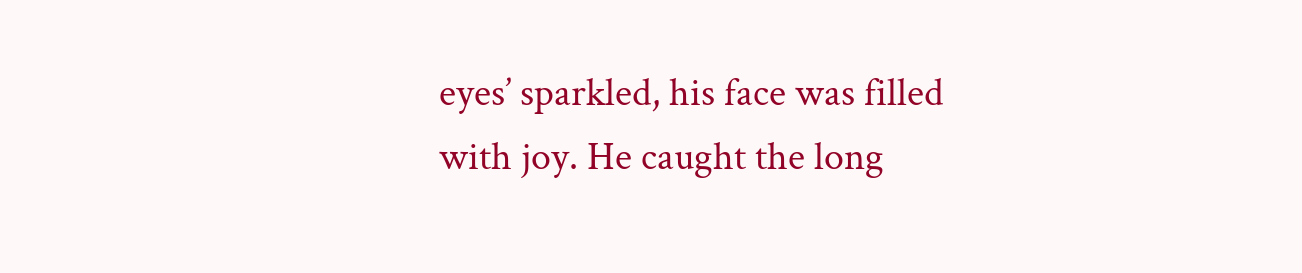eyes’ sparkled, his face was filled with joy. He caught the long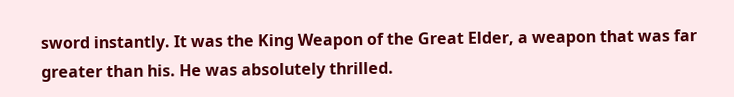sword instantly. It was the King Weapon of the Great Elder, a weapon that was far greater than his. He was absolutely thrilled.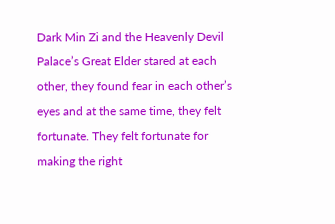Dark Min Zi and the Heavenly Devil Palace’s Great Elder stared at each other, they found fear in each other’s eyes and at the same time, they felt fortunate. They felt fortunate for making the right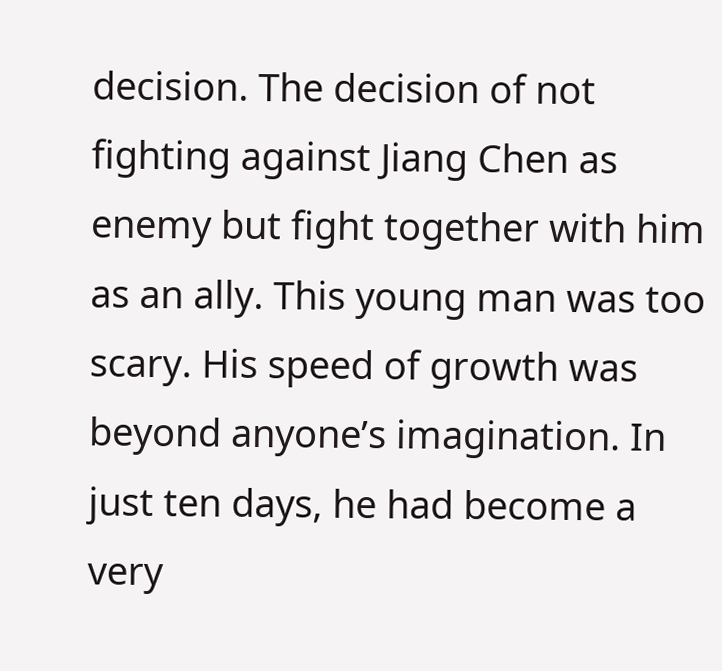decision. The decision of not fighting against Jiang Chen as enemy but fight together with him as an ally. This young man was too scary. His speed of growth was beyond anyone’s imagination. In just ten days, he had become a very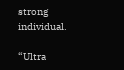strong individual.

“Ultra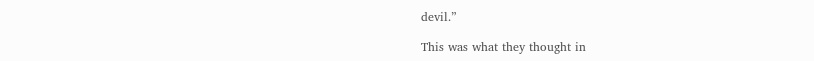devil.”

This was what they thought in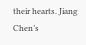their hearts. Jiang Chen’s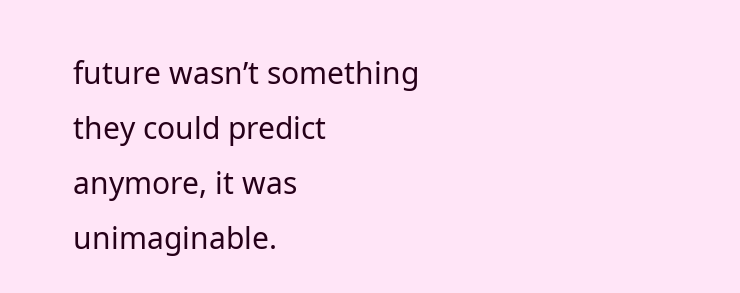future wasn’t something they could predict anymore, it was unimaginable.